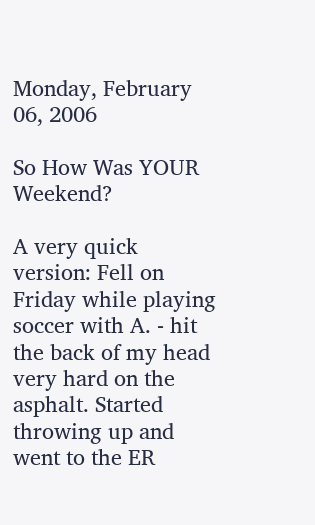Monday, February 06, 2006

So How Was YOUR Weekend?

A very quick version: Fell on Friday while playing soccer with A. - hit the back of my head very hard on the asphalt. Started throwing up and went to the ER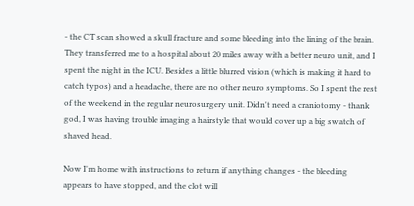- the CT scan showed a skull fracture and some bleeding into the lining of the brain. They transferred me to a hospital about 20 miles away with a better neuro unit, and I spent the night in the ICU. Besides a little blurred vision (which is making it hard to catch typos) and a headache, there are no other neuro symptoms. So I spent the rest of the weekend in the regular neurosurgery unit. Didn't need a craniotomy - thank god, I was having trouble imaging a hairstyle that would cover up a big swatch of shaved head.

Now I'm home with instructions to return if anything changes - the bleeding appears to have stopped, and the clot will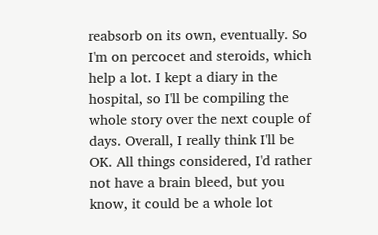reabsorb on its own, eventually. So I'm on percocet and steroids, which help a lot. I kept a diary in the hospital, so I'll be compiling the whole story over the next couple of days. Overall, I really think I'll be OK. All things considered, I'd rather not have a brain bleed, but you know, it could be a whole lot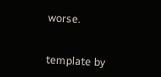worse.


template by